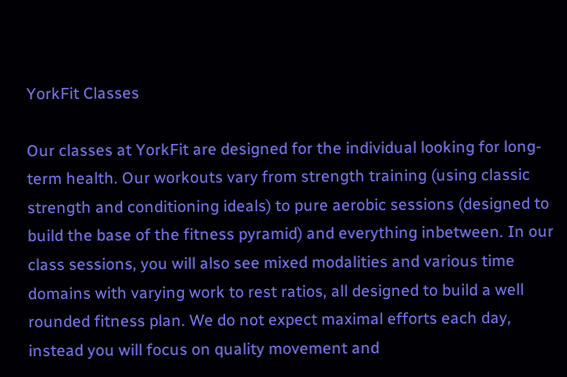YorkFit Classes

Our classes at YorkFit are designed for the individual looking for long-term health. Our workouts vary from strength training (using classic strength and conditioning ideals) to pure aerobic sessions (designed to build the base of the fitness pyramid) and everything inbetween. In our class sessions, you will also see mixed modalities and various time domains with varying work to rest ratios, all designed to build a well rounded fitness plan. We do not expect maximal efforts each day, instead you will focus on quality movement and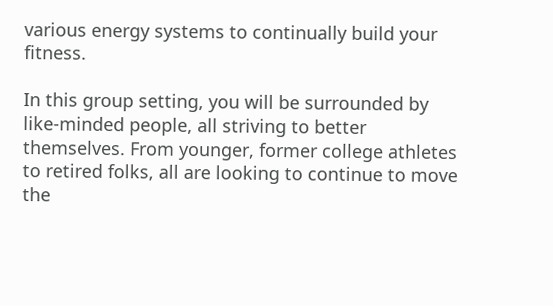various energy systems to continually build your fitness.

In this group setting, you will be surrounded by like-minded people, all striving to better themselves. From younger, former college athletes to retired folks, all are looking to continue to move the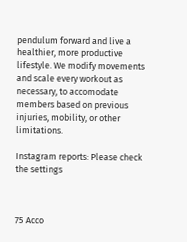pendulum forward and live a healthier, more productive lifestyle. We modify movements and scale every workout as necessary, to accomodate members based on previous injuries, mobility, or other limitations.

Instagram reports: Please check the settings



75 Acco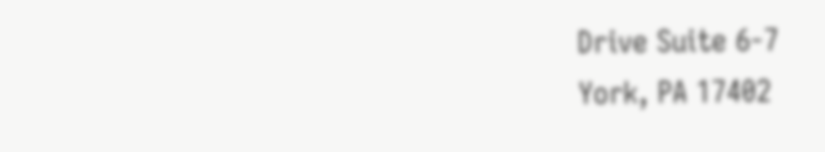Drive Suite 6-7
York, PA 17402